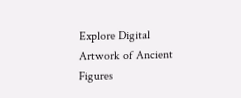Explore Digital Artwork of Ancient Figures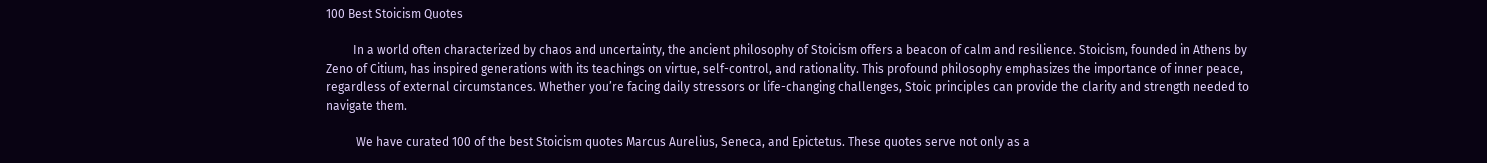100 Best Stoicism Quotes

         In a world often characterized by chaos and uncertainty, the ancient philosophy of Stoicism offers a beacon of calm and resilience. Stoicism, founded in Athens by Zeno of Citium, has inspired generations with its teachings on virtue, self-control, and rationality. This profound philosophy emphasizes the importance of inner peace, regardless of external circumstances. Whether you’re facing daily stressors or life-changing challenges, Stoic principles can provide the clarity and strength needed to navigate them.

          We have curated 100 of the best Stoicism quotes Marcus Aurelius, Seneca, and Epictetus. These quotes serve not only as a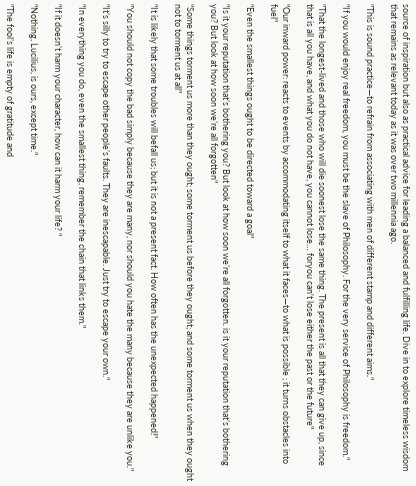source of inspiration but also as practical advice for leading a balanced and fulfilling life. Dive in to explore timeless wisdom that remains as relevant today as it was over two millennia ago.

"This is sound practice—to refrain from associating with men of different stamp and different aims."

"If you would enjoy real freedom, you must be the slave of Philosophy. For the very service of Philosophy is freedom."

"That the longest-lived and those who will die soonest lose the same thing. The present is all that they can give up, since that is all you have, and what you do not have, you cannot lose… foryou can't lose either the past or the future"

"Our inward power: reacts to events by accommodating itself to what it faces—to what is possible ; it turns obstacles into fuel"

"Even the smallest things ought to be directed toward a goal"

"Is it your reputation that’s bothering you? But look at how soon we’re all forgotten. is it your reputation that’s bothering you? But look at how soon we’re all forgotten"

"Some things torment us more than they ought; some torment us before they ought; and some torment us when they ought not to torment us at all"

"It is likely that some troubles will befall us; but it is not a present fact. How often has the unexpected happened!"

"You should not copy the bad simply because they are many, nor should you hate the many because they are unlike you."

"It’s silly to try to escape other people’s faults. They are inescapable. Just try to escape your own."

"In everything you do, even the smallest thing, remember the chain that links them."

"If it doesn’t harm your character, how can it harm your life? "

"Nothing, Lucilius, is ours, except time."

"The fool’s life is empty of gratitude and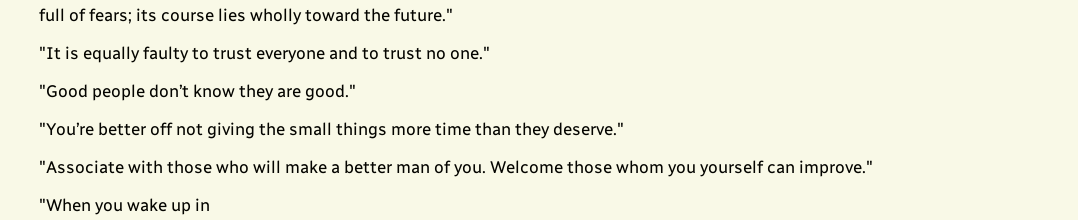full of fears; its course lies wholly toward the future."

"It is equally faulty to trust everyone and to trust no one."

"Good people don’t know they are good."

"You’re better off not giving the small things more time than they deserve."

"Associate with those who will make a better man of you. Welcome those whom you yourself can improve."

"When you wake up in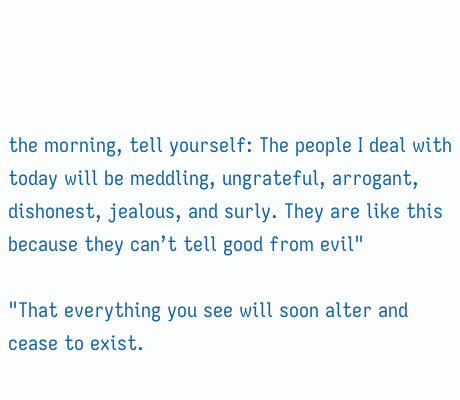the morning, tell yourself: The people I deal with today will be meddling, ungrateful, arrogant, dishonest, jealous, and surly. They are like this because they can’t tell good from evil"

"That everything you see will soon alter and cease to exist.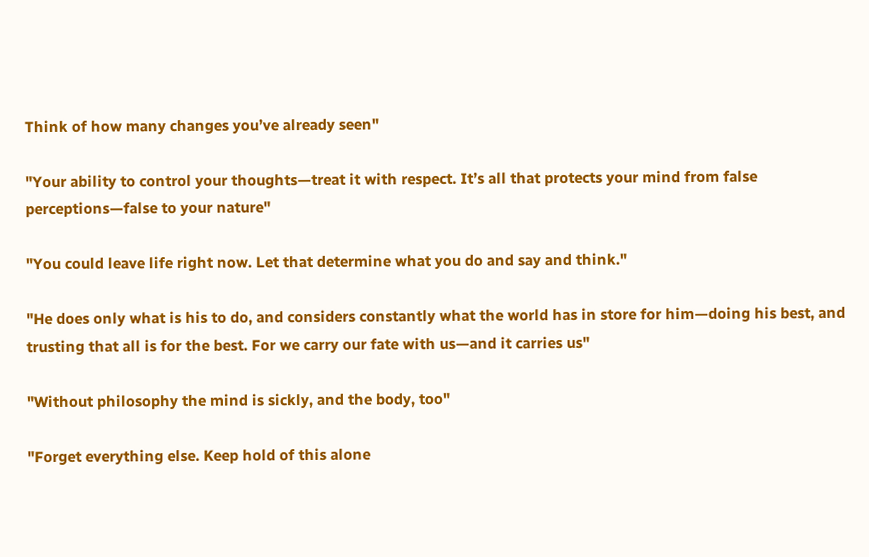Think of how many changes you’ve already seen"

"Your ability to control your thoughts—treat it with respect. It’s all that protects your mind from false perceptions—false to your nature"

"You could leave life right now. Let that determine what you do and say and think."

"He does only what is his to do, and considers constantly what the world has in store for him—doing his best, and trusting that all is for the best. For we carry our fate with us—and it carries us"

"Without philosophy the mind is sickly, and the body, too"

"Forget everything else. Keep hold of this alone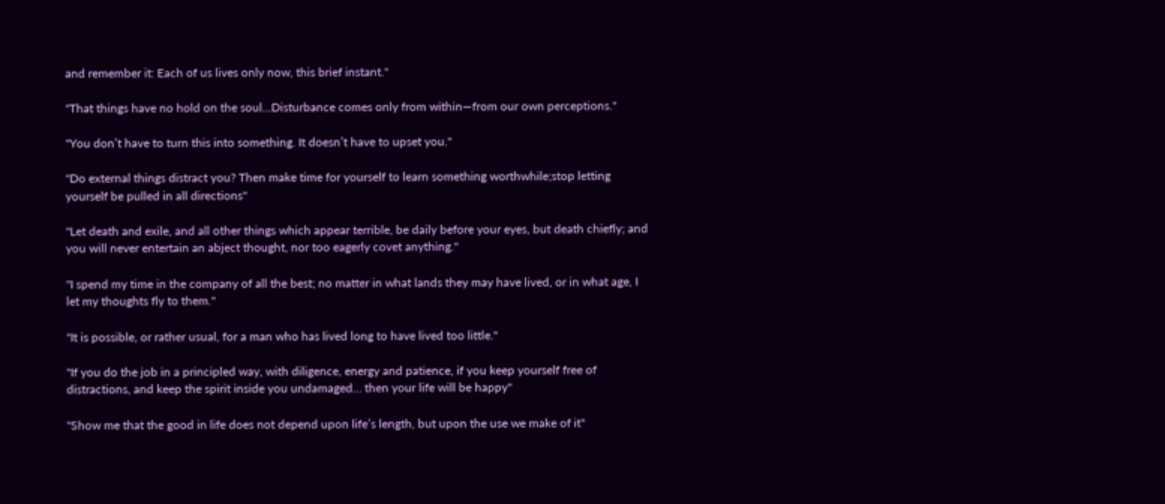and remember it: Each of us lives only now, this brief instant."

"That things have no hold on the soul...Disturbance comes only from within—from our own perceptions."

"You don’t have to turn this into something. It doesn’t have to upset you."

"Do external things distract you? Then make time for yourself to learn something worthwhile;stop letting yourself be pulled in all directions"

"Let death and exile, and all other things which appear terrible, be daily before your eyes, but death chiefly; and you will never entertain an abject thought, nor too eagerly covet anything."

"I spend my time in the company of all the best; no matter in what lands they may have lived, or in what age, I let my thoughts fly to them."

"It is possible, or rather usual, for a man who has lived long to have lived too little."

"If you do the job in a principled way, with diligence, energy and patience, if you keep yourself free of distractions, and keep the spirit inside you undamaged… then your life will be happy"

"Show me that the good in life does not depend upon life’s length, but upon the use we make of it"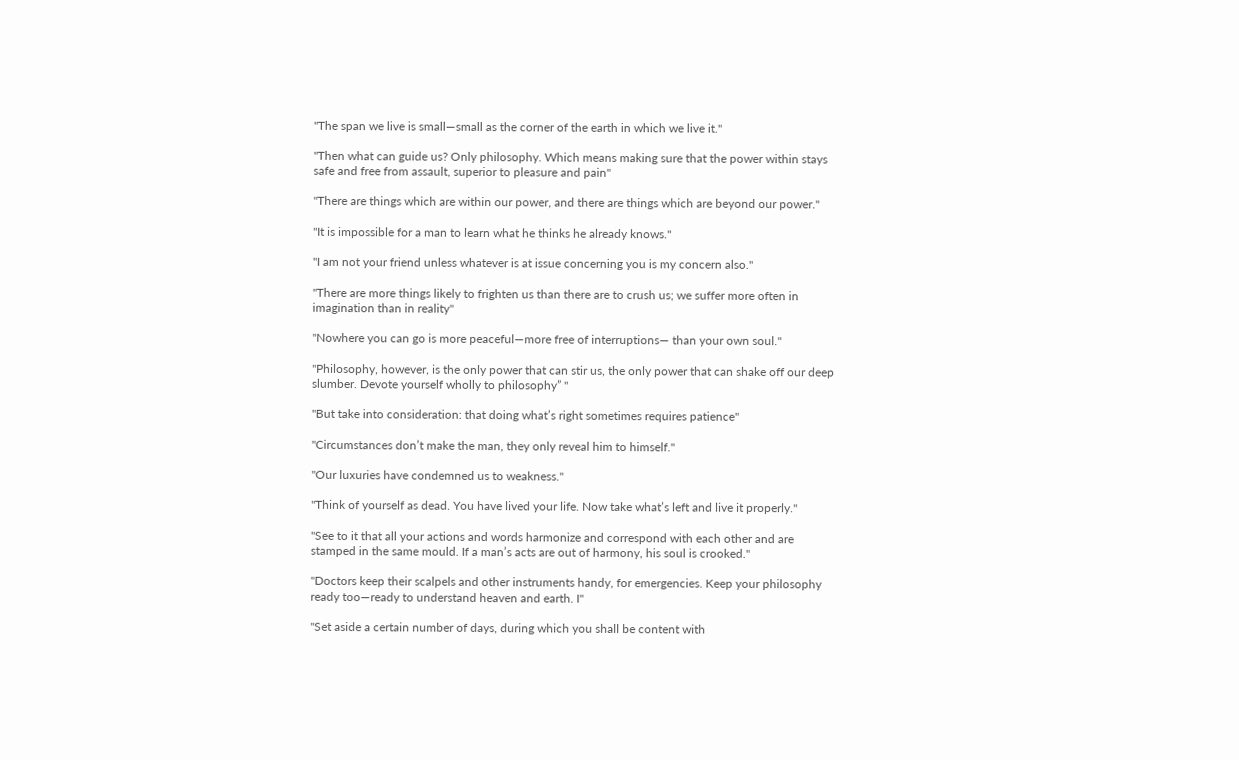"The span we live is small—small as the corner of the earth in which we live it."

"Then what can guide us? Only philosophy. Which means making sure that the power within stays safe and free from assault, superior to pleasure and pain"

"There are things which are within our power, and there are things which are beyond our power."

"It is impossible for a man to learn what he thinks he already knows."

"I am not your friend unless whatever is at issue concerning you is my concern also."

"There are more things likely to frighten us than there are to crush us; we suffer more often in imagination than in reality"

"Nowhere you can go is more peaceful—more free of interruptions— than your own soul."

"Philosophy, however, is the only power that can stir us, the only power that can shake off our deep slumber. Devote yourself wholly to philosophy” "

"But take into consideration: that doing what’s right sometimes requires patience"

"Circumstances don’t make the man, they only reveal him to himself."

"Our luxuries have condemned us to weakness."

"Think of yourself as dead. You have lived your life. Now take what’s left and live it properly."

"See to it that all your actions and words harmonize and correspond with each other and are stamped in the same mould. If a man’s acts are out of harmony, his soul is crooked."

"Doctors keep their scalpels and other instruments handy, for emergencies. Keep your philosophy ready too—ready to understand heaven and earth. I"

"Set aside a certain number of days, during which you shall be content with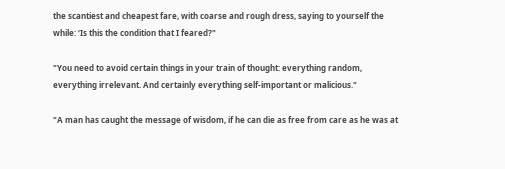the scantiest and cheapest fare, with coarse and rough dress, saying to yourself the while: ‘Is this the condition that I feared?"

"You need to avoid certain things in your train of thought: everything random, everything irrelevant. And certainly everything self-important or malicious."

"A man has caught the message of wisdom, if he can die as free from care as he was at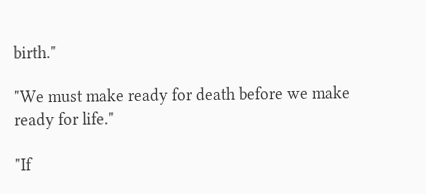birth."

"We must make ready for death before we make ready for life."

"If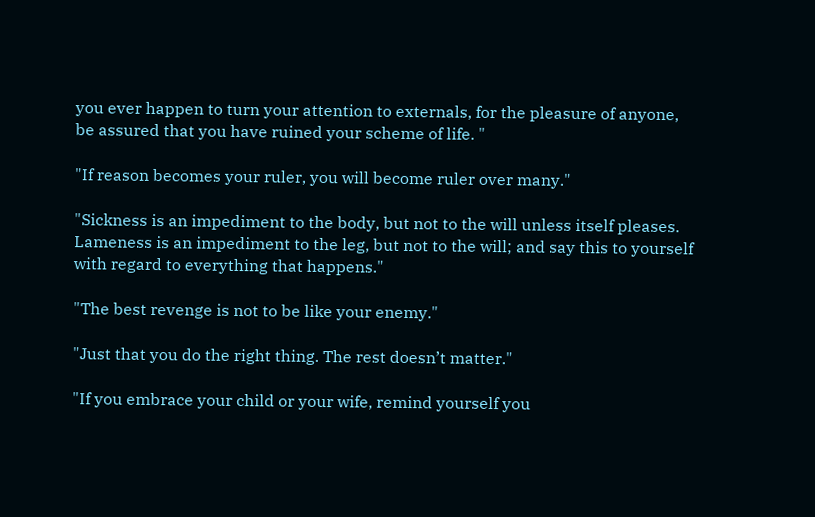you ever happen to turn your attention to externals, for the pleasure of anyone, be assured that you have ruined your scheme of life. "

"If reason becomes your ruler, you will become ruler over many."

"Sickness is an impediment to the body, but not to the will unless itself pleases. Lameness is an impediment to the leg, but not to the will; and say this to yourself with regard to everything that happens."

"The best revenge is not to be like your enemy."

"Just that you do the right thing. The rest doesn’t matter."

"If you embrace your child or your wife, remind yourself you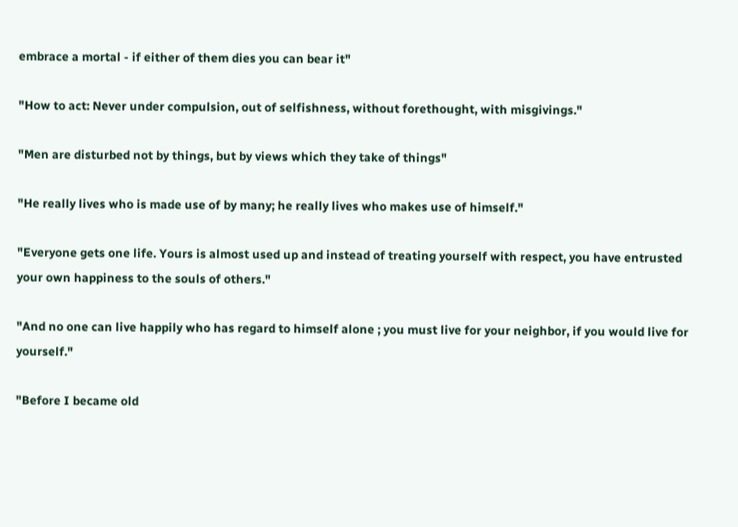embrace a mortal - if either of them dies you can bear it"

"How to act: Never under compulsion, out of selfishness, without forethought, with misgivings."

"Men are disturbed not by things, but by views which they take of things"

"He really lives who is made use of by many; he really lives who makes use of himself."

"Everyone gets one life. Yours is almost used up and instead of treating yourself with respect, you have entrusted your own happiness to the souls of others."

"And no one can live happily who has regard to himself alone ; you must live for your neighbor, if you would live for yourself."

"Before I became old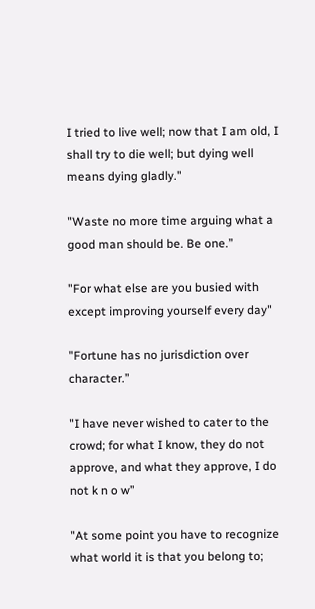I tried to live well; now that I am old, I shall try to die well; but dying well means dying gladly."

"Waste no more time arguing what a good man should be. Be one.”

"For what else are you busied with except improving yourself every day"

"Fortune has no jurisdiction over character.”

"I have never wished to cater to the crowd; for what I know, they do not approve, and what they approve, I do not k n o w”

"At some point you have to recognize what world it is that you belong to;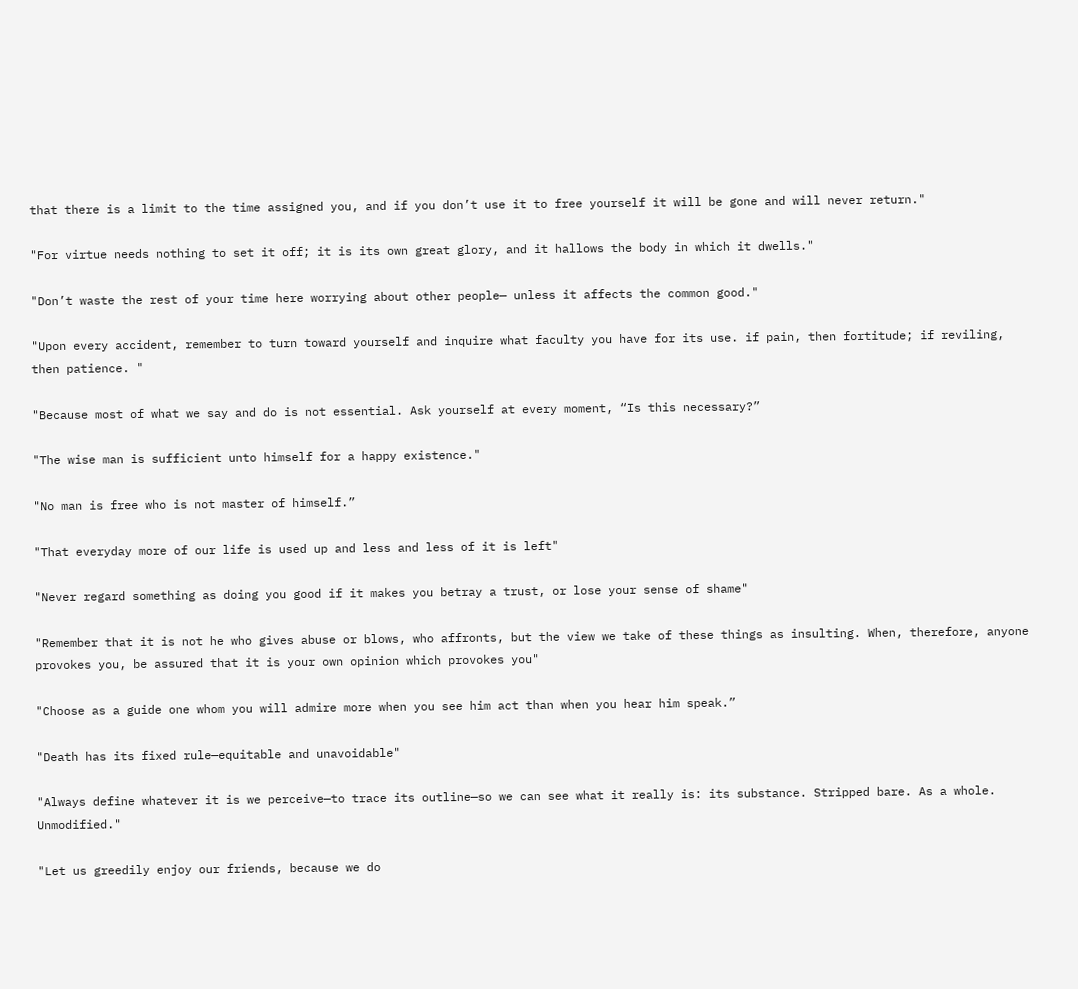that there is a limit to the time assigned you, and if you don’t use it to free yourself it will be gone and will never return."

"For virtue needs nothing to set it off; it is its own great glory, and it hallows the body in which it dwells."

"Don’t waste the rest of your time here worrying about other people— unless it affects the common good."

"Upon every accident, remember to turn toward yourself and inquire what faculty you have for its use. if pain, then fortitude; if reviling, then patience. "

"Because most of what we say and do is not essential. Ask yourself at every moment, “Is this necessary?”

"The wise man is sufficient unto himself for a happy existence."

"No man is free who is not master of himself.”

"That everyday more of our life is used up and less and less of it is left"

"Never regard something as doing you good if it makes you betray a trust, or lose your sense of shame"

"Remember that it is not he who gives abuse or blows, who affronts, but the view we take of these things as insulting. When, therefore, anyone provokes you, be assured that it is your own opinion which provokes you"

"Choose as a guide one whom you will admire more when you see him act than when you hear him speak.”

"Death has its fixed rule—equitable and unavoidable"

"Always define whatever it is we perceive—to trace its outline—so we can see what it really is: its substance. Stripped bare. As a whole. Unmodified."

"Let us greedily enjoy our friends, because we do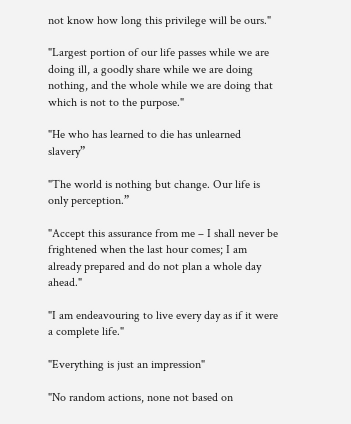not know how long this privilege will be ours."

"Largest portion of our life passes while we are doing ill, a goodly share while we are doing nothing, and the whole while we are doing that which is not to the purpose."

"He who has learned to die has unlearned slavery”

"The world is nothing but change. Our life is only perception.”

"Accept this assurance from me – I shall never be frightened when the last hour comes; I am already prepared and do not plan a whole day ahead."

"I am endeavouring to live every day as if it were a complete life."

"Everything is just an impression"

"No random actions, none not based on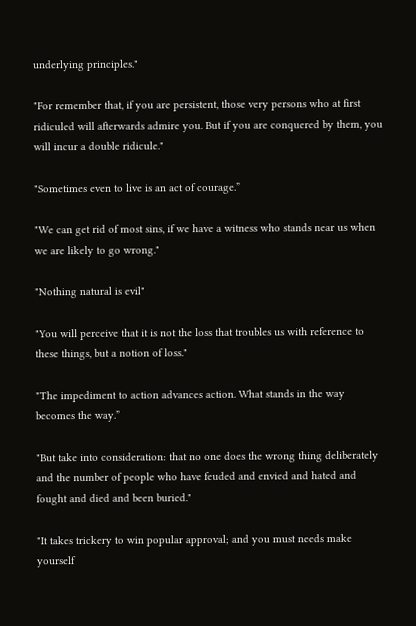underlying principles."

"For remember that, if you are persistent, those very persons who at first ridiculed will afterwards admire you. But if you are conquered by them, you will incur a double ridicule."

"Sometimes even to live is an act of courage.”

"We can get rid of most sins, if we have a witness who stands near us when we are likely to go wrong."

"Nothing natural is evil"

"You will perceive that it is not the loss that troubles us with reference to these things, but a notion of loss."

"The impediment to action advances action. What stands in the way becomes the way.”

"But take into consideration: that no one does the wrong thing deliberately and the number of people who have feuded and envied and hated and fought and died and been buried."

"It takes trickery to win popular approval; and you must needs make yourself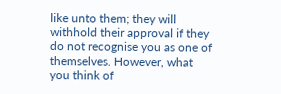like unto them; they will withhold their approval if they do not recognise you as one of themselves. However, what you think of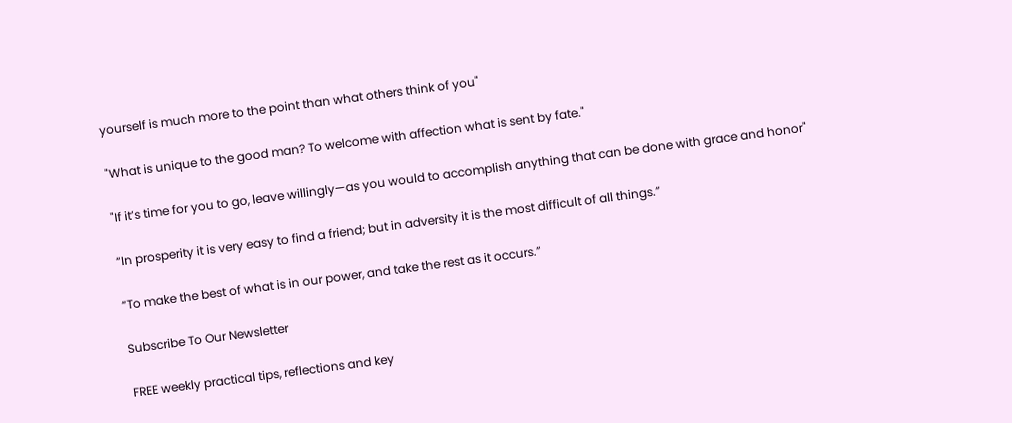yourself is much more to the point than what others think of you"

"What is unique to the good man? To welcome with affection what is sent by fate."

"If it’s time for you to go, leave willingly—as you would to accomplish anything that can be done with grace and honor"

“In prosperity it is very easy to find a friend; but in adversity it is the most difficult of all things.”

“To make the best of what is in our power, and take the rest as it occurs.”

Subscribe To Our Newsletter

FREE weekly practical tips, reflections and key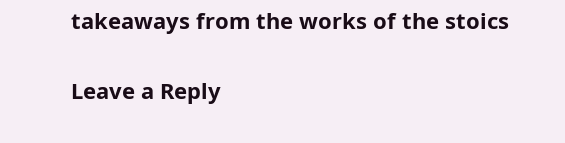takeaways from the works of the stoics

Leave a Reply